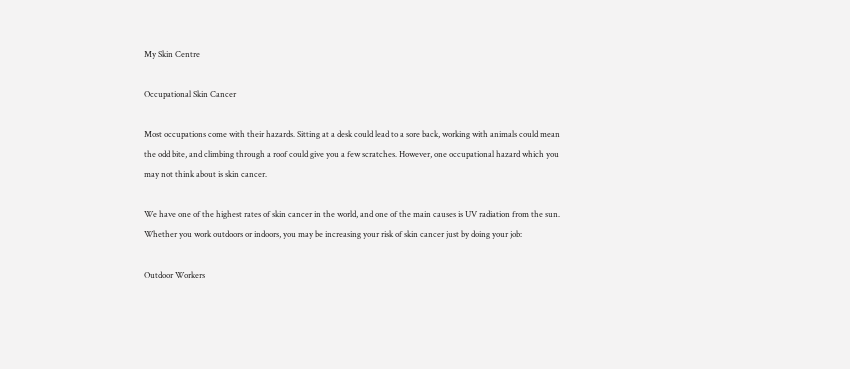My Skin Centre

Occupational Skin Cancer

Most occupations come with their hazards. Sitting at a desk could lead to a sore back, working with animals could mean the odd bite, and climbing through a roof could give you a few scratches. However, one occupational hazard which you may not think about is skin cancer.

We have one of the highest rates of skin cancer in the world, and one of the main causes is UV radiation from the sun. Whether you work outdoors or indoors, you may be increasing your risk of skin cancer just by doing your job:

Outdoor Workers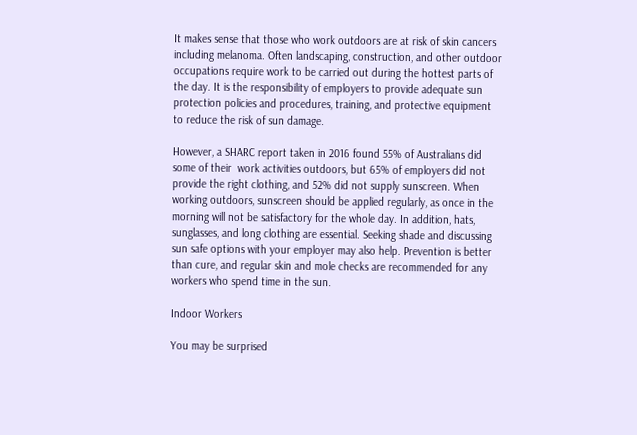It makes sense that those who work outdoors are at risk of skin cancers including melanoma. Often landscaping, construction, and other outdoor occupations require work to be carried out during the hottest parts of the day. It is the responsibility of employers to provide adequate sun protection policies and procedures, training, and protective equipment to reduce the risk of sun damage.

However, a SHARC report taken in 2016 found 55% of Australians did some of their  work activities outdoors, but 65% of employers did not provide the right clothing, and 52% did not supply sunscreen. When working outdoors, sunscreen should be applied regularly, as once in the morning will not be satisfactory for the whole day. In addition, hats, sunglasses, and long clothing are essential. Seeking shade and discussing sun safe options with your employer may also help. Prevention is better than cure, and regular skin and mole checks are recommended for any workers who spend time in the sun.

Indoor Workers

You may be surprised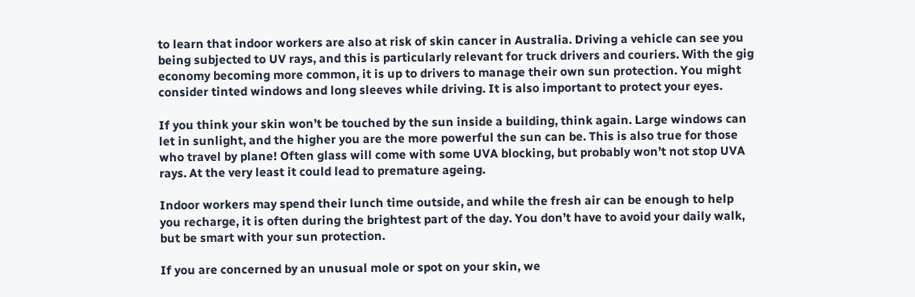to learn that indoor workers are also at risk of skin cancer in Australia. Driving a vehicle can see you being subjected to UV rays, and this is particularly relevant for truck drivers and couriers. With the gig economy becoming more common, it is up to drivers to manage their own sun protection. You might consider tinted windows and long sleeves while driving. It is also important to protect your eyes.

If you think your skin won’t be touched by the sun inside a building, think again. Large windows can let in sunlight, and the higher you are the more powerful the sun can be. This is also true for those who travel by plane! Often glass will come with some UVA blocking, but probably won’t not stop UVA rays. At the very least it could lead to premature ageing.

Indoor workers may spend their lunch time outside, and while the fresh air can be enough to help you recharge, it is often during the brightest part of the day. You don’t have to avoid your daily walk, but be smart with your sun protection.

If you are concerned by an unusual mole or spot on your skin, we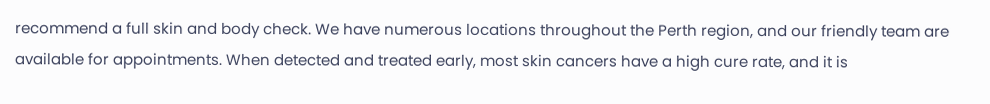recommend a full skin and body check. We have numerous locations throughout the Perth region, and our friendly team are available for appointments. When detected and treated early, most skin cancers have a high cure rate, and it is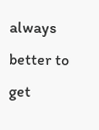always better to get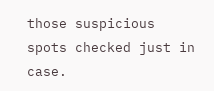those suspicious spots checked just in case.